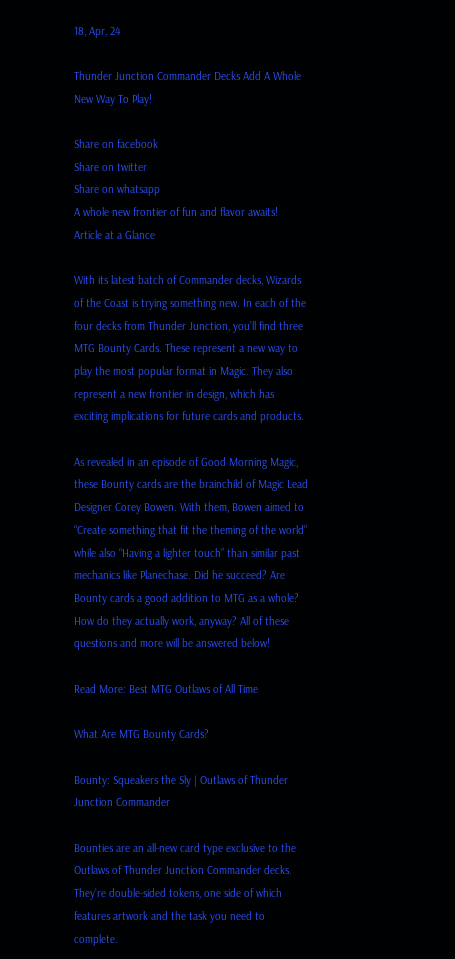18, Apr, 24

Thunder Junction Commander Decks Add A Whole New Way To Play!

Share on facebook
Share on twitter
Share on whatsapp
A whole new frontier of fun and flavor awaits!
Article at a Glance

With its latest batch of Commander decks, Wizards of the Coast is trying something new. In each of the four decks from Thunder Junction, you’ll find three MTG Bounty Cards. These represent a new way to play the most popular format in Magic. They also represent a new frontier in design, which has exciting implications for future cards and products.

As revealed in an episode of Good Morning Magic, these Bounty cards are the brainchild of Magic Lead Designer Corey Bowen. With them, Bowen aimed to “Create something that fit the theming of the world” while also “Having a lighter touch” than similar past mechanics like Planechase. Did he succeed? Are Bounty cards a good addition to MTG as a whole? How do they actually work, anyway? All of these questions and more will be answered below!

Read More: Best MTG Outlaws of All Time

What Are MTG Bounty Cards?

Bounty: Squeakers the Sly | Outlaws of Thunder Junction Commander

Bounties are an all-new card type exclusive to the Outlaws of Thunder Junction Commander decks. They’re double-sided tokens, one side of which features artwork and the task you need to complete.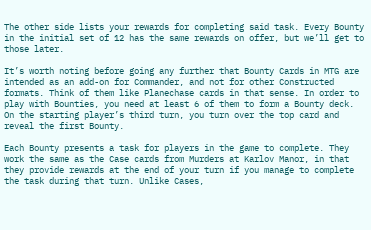The other side lists your rewards for completing said task. Every Bounty in the initial set of 12 has the same rewards on offer, but we’ll get to those later.

It’s worth noting before going any further that Bounty Cards in MTG are intended as an add-on for Commander, and not for other Constructed formats. Think of them like Planechase cards in that sense. In order to play with Bounties, you need at least 6 of them to form a Bounty deck. On the starting player’s third turn, you turn over the top card and reveal the first Bounty.

Each Bounty presents a task for players in the game to complete. They work the same as the Case cards from Murders at Karlov Manor, in that they provide rewards at the end of your turn if you manage to complete the task during that turn. Unlike Cases,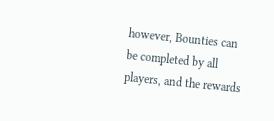however, Bounties can be completed by all players, and the rewards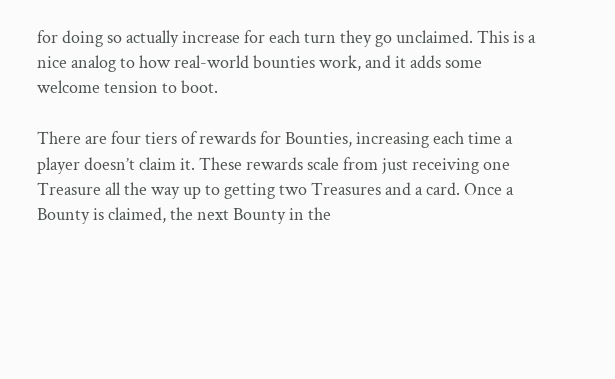for doing so actually increase for each turn they go unclaimed. This is a nice analog to how real-world bounties work, and it adds some welcome tension to boot.

There are four tiers of rewards for Bounties, increasing each time a player doesn’t claim it. These rewards scale from just receiving one Treasure all the way up to getting two Treasures and a card. Once a Bounty is claimed, the next Bounty in the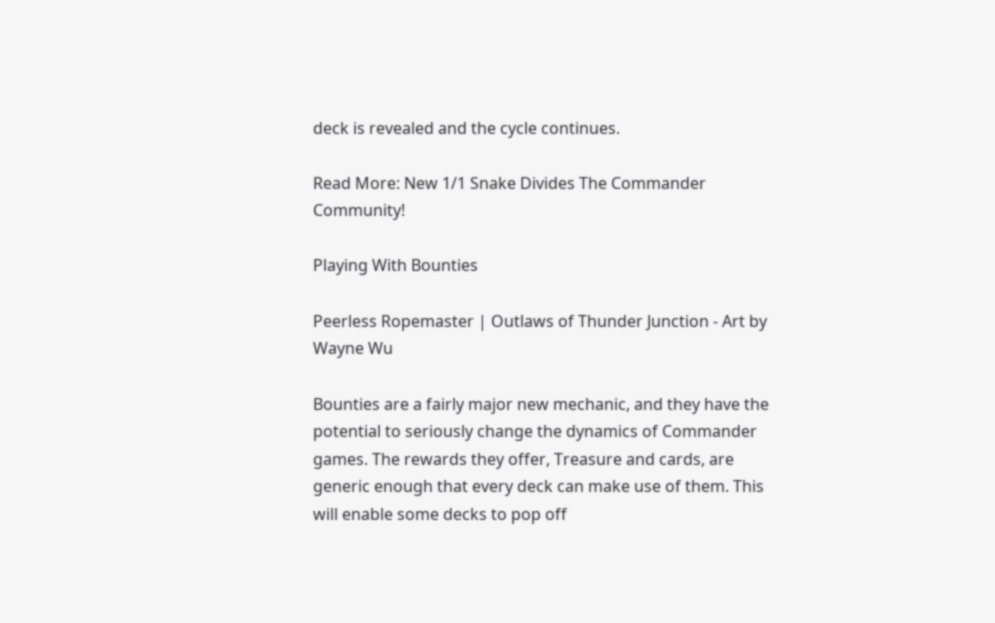deck is revealed and the cycle continues.

Read More: New 1/1 Snake Divides The Commander Community!

Playing With Bounties

Peerless Ropemaster | Outlaws of Thunder Junction - Art by Wayne Wu

Bounties are a fairly major new mechanic, and they have the potential to seriously change the dynamics of Commander games. The rewards they offer, Treasure and cards, are generic enough that every deck can make use of them. This will enable some decks to pop off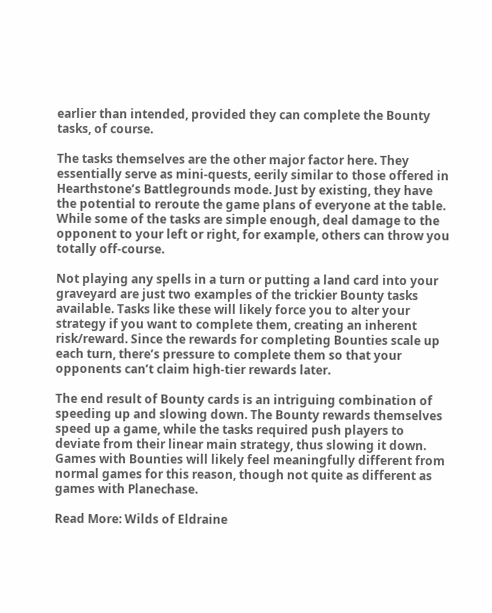earlier than intended, provided they can complete the Bounty tasks, of course.

The tasks themselves are the other major factor here. They essentially serve as mini-quests, eerily similar to those offered in Hearthstone’s Battlegrounds mode. Just by existing, they have the potential to reroute the game plans of everyone at the table. While some of the tasks are simple enough, deal damage to the opponent to your left or right, for example, others can throw you totally off-course.

Not playing any spells in a turn or putting a land card into your graveyard are just two examples of the trickier Bounty tasks available. Tasks like these will likely force you to alter your strategy if you want to complete them, creating an inherent risk/reward. Since the rewards for completing Bounties scale up each turn, there’s pressure to complete them so that your opponents can’t claim high-tier rewards later.

The end result of Bounty cards is an intriguing combination of speeding up and slowing down. The Bounty rewards themselves speed up a game, while the tasks required push players to deviate from their linear main strategy, thus slowing it down. Games with Bounties will likely feel meaningfully different from normal games for this reason, though not quite as different as games with Planechase.

Read More: Wilds of Eldraine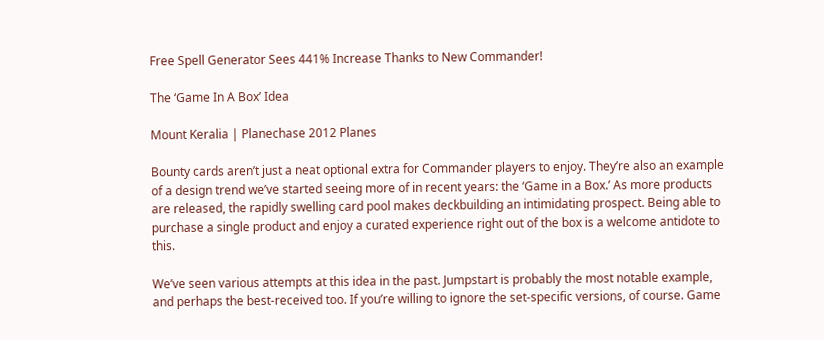Free Spell Generator Sees 441% Increase Thanks to New Commander!

The ‘Game In A Box’ Idea

Mount Keralia | Planechase 2012 Planes

Bounty cards aren’t just a neat optional extra for Commander players to enjoy. They’re also an example of a design trend we’ve started seeing more of in recent years: the ‘Game in a Box.’ As more products are released, the rapidly swelling card pool makes deckbuilding an intimidating prospect. Being able to purchase a single product and enjoy a curated experience right out of the box is a welcome antidote to this.

We’ve seen various attempts at this idea in the past. Jumpstart is probably the most notable example, and perhaps the best-received too. If you’re willing to ignore the set-specific versions, of course. Game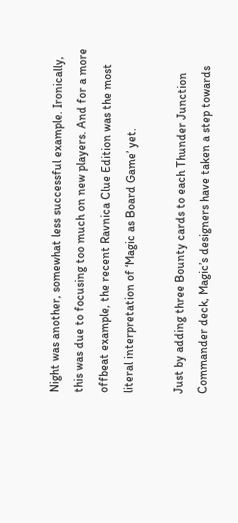Night was another, somewhat less successful example. Ironically, this was due to focusing too much on new players. And for a more offbeat example, the recent Ravnica Clue Edition was the most literal interpretation of ‘Magic as Board Game’ yet.

Just by adding three Bounty cards to each Thunder Junction Commander deck, Magic’s designers have taken a step towards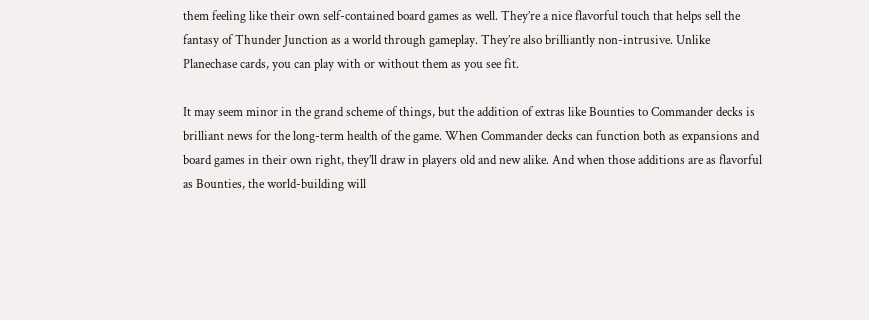them feeling like their own self-contained board games as well. They’re a nice flavorful touch that helps sell the fantasy of Thunder Junction as a world through gameplay. They’re also brilliantly non-intrusive. Unlike Planechase cards, you can play with or without them as you see fit.

It may seem minor in the grand scheme of things, but the addition of extras like Bounties to Commander decks is brilliant news for the long-term health of the game. When Commander decks can function both as expansions and board games in their own right, they’ll draw in players old and new alike. And when those additions are as flavorful as Bounties, the world-building will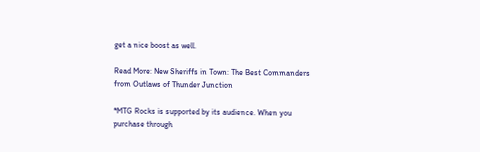get a nice boost as well.

Read More: New Sheriffs in Town: The Best Commanders from Outlaws of Thunder Junction

*MTG Rocks is supported by its audience. When you purchase through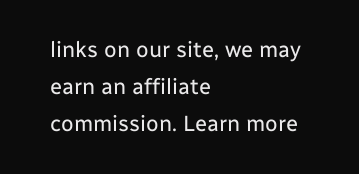links on our site, we may earn an affiliate commission. Learn more